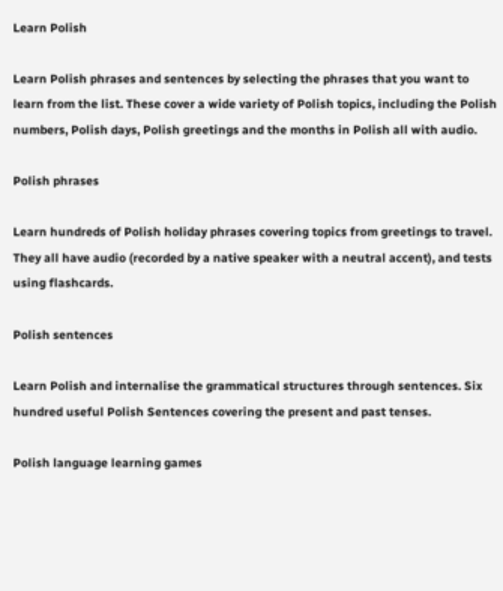Learn Polish

Learn Polish phrases and sentences by selecting the phrases that you want to learn from the list. These cover a wide variety of Polish topics, including the Polish numbers, Polish days, Polish greetings and the months in Polish all with audio.

Polish phrases

Learn hundreds of Polish holiday phrases covering topics from greetings to travel. They all have audio (recorded by a native speaker with a neutral accent), and tests using flashcards.

Polish sentences

Learn Polish and internalise the grammatical structures through sentences. Six hundred useful Polish Sentences covering the present and past tenses.

Polish language learning games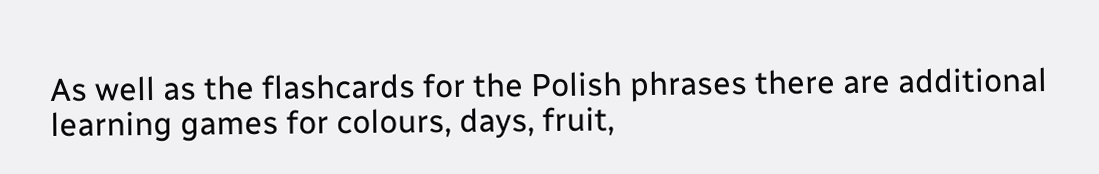As well as the flashcards for the Polish phrases there are additional learning games for colours, days, fruit,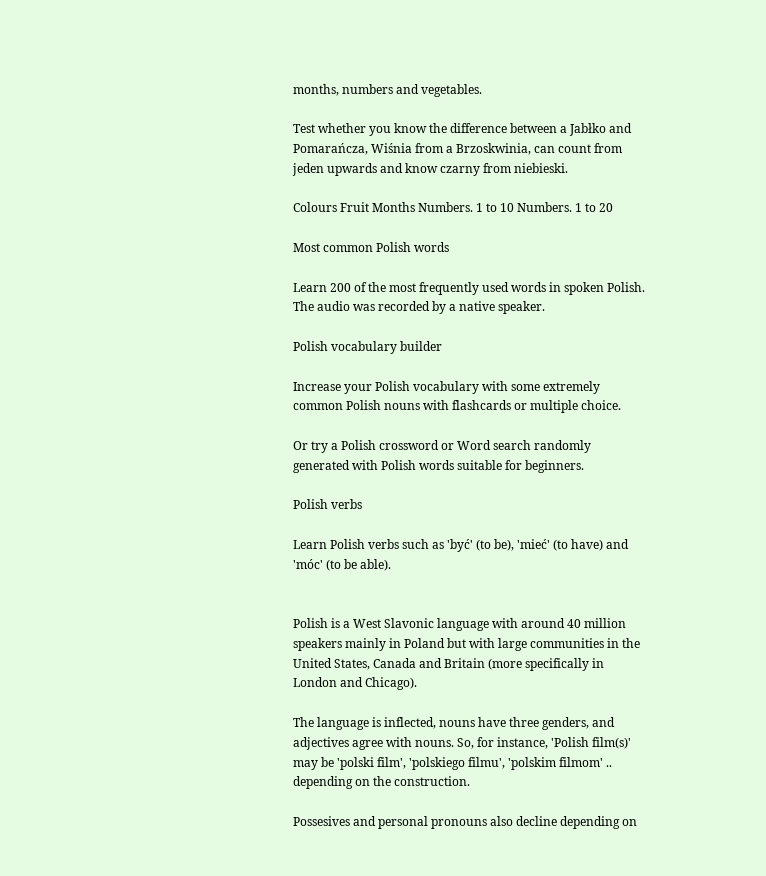months, numbers and vegetables.

Test whether you know the difference between a Jabłko and Pomarańcza, Wiśnia from a Brzoskwinia, can count from jeden upwards and know czarny from niebieski.

Colours Fruit Months Numbers. 1 to 10 Numbers. 1 to 20

Most common Polish words

Learn 200 of the most frequently used words in spoken Polish. The audio was recorded by a native speaker.

Polish vocabulary builder

Increase your Polish vocabulary with some extremely common Polish nouns with flashcards or multiple choice.

Or try a Polish crossword or Word search randomly generated with Polish words suitable for beginners.

Polish verbs

Learn Polish verbs such as 'być' (to be), 'mieć' (to have) and 'móc' (to be able).


Polish is a West Slavonic language with around 40 million speakers mainly in Poland but with large communities in the United States, Canada and Britain (more specifically in London and Chicago).

The language is inflected, nouns have three genders, and adjectives agree with nouns. So, for instance, 'Polish film(s)' may be 'polski film', 'polskiego filmu', 'polskim filmom' .. depending on the construction.

Possesives and personal pronouns also decline depending on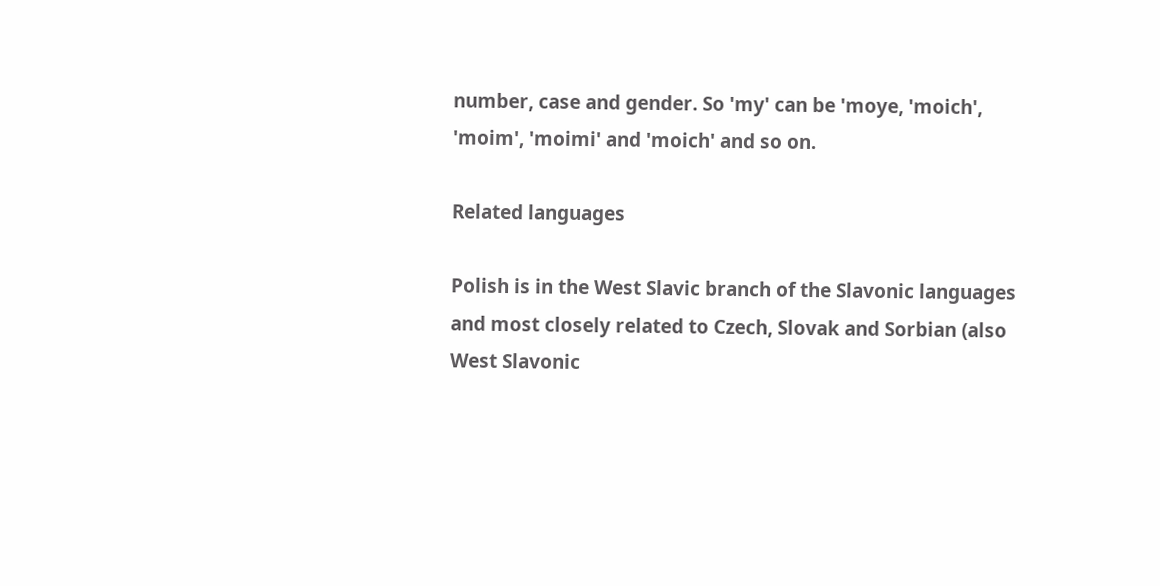number, case and gender. So 'my' can be 'moye, 'moich', 'moim', 'moimi' and 'moich' and so on.

Related languages

Polish is in the West Slavic branch of the Slavonic languages and most closely related to Czech, Slovak and Sorbian (also West Slavonic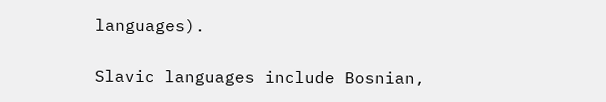languages).

Slavic languages include Bosnian,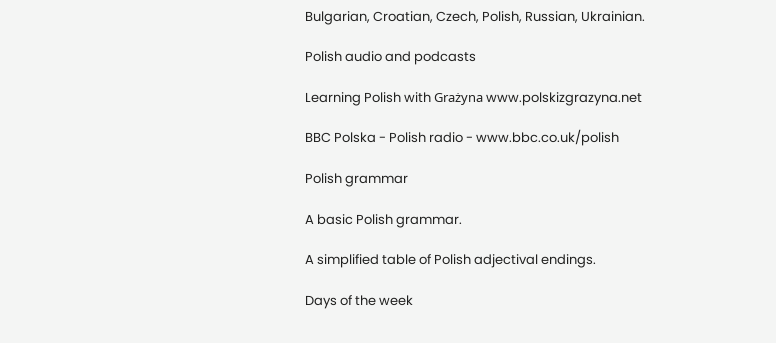Bulgarian, Croatian, Czech, Polish, Russian, Ukrainian.

Polish audio and podcasts

Learning Polish with Grażyna www.polskizgrazyna.net

BBC Polska - Polish radio - www.bbc.co.uk/polish

Polish grammar

A basic Polish grammar.

A simplified table of Polish adjectival endings.

Days of the week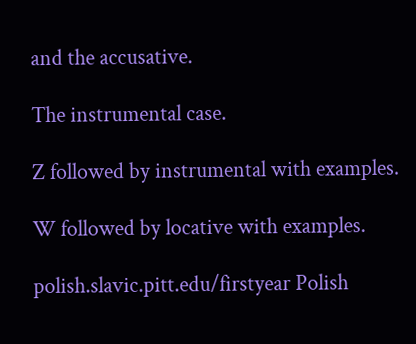and the accusative.

The instrumental case.

Z followed by instrumental with examples.

W followed by locative with examples.

polish.slavic.pitt.edu/firstyear Polish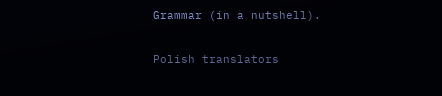Grammar (in a nutshell).

Polish translators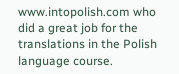www.intopolish.com who did a great job for the translations in the Polish language course.